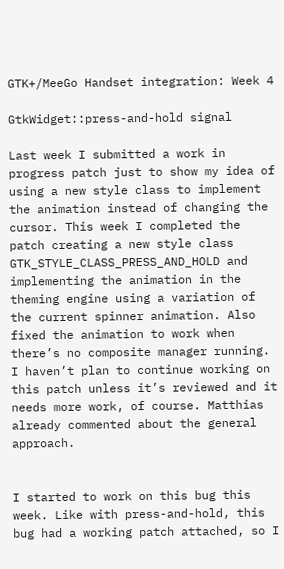GTK+/MeeGo Handset integration: Week 4

GtkWidget::press-and-hold signal

Last week I submitted a work in progress patch just to show my idea of using a new style class to implement the animation instead of changing the cursor. This week I completed the patch creating a new style class GTK_STYLE_CLASS_PRESS_AND_HOLD and implementing the animation in the theming engine using a variation of the current spinner animation. Also fixed the animation to work when there’s no composite manager running. I haven’t plan to continue working on this patch unless it’s reviewed and it needs more work, of course. Matthias already commented about the general approach.


I started to work on this bug this week. Like with press-and-hold, this bug had a working patch attached, so I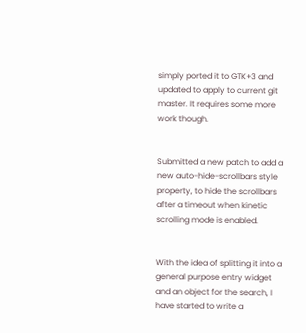simply ported it to GTK+3 and updated to apply to current git master. It requires some more work though.


Submitted a new patch to add a new auto-hide-scrollbars style property, to hide the scrollbars after a timeout when kinetic scrolling mode is enabled.


With the idea of splitting it into a general purpose entry widget and an object for the search, I have started to write a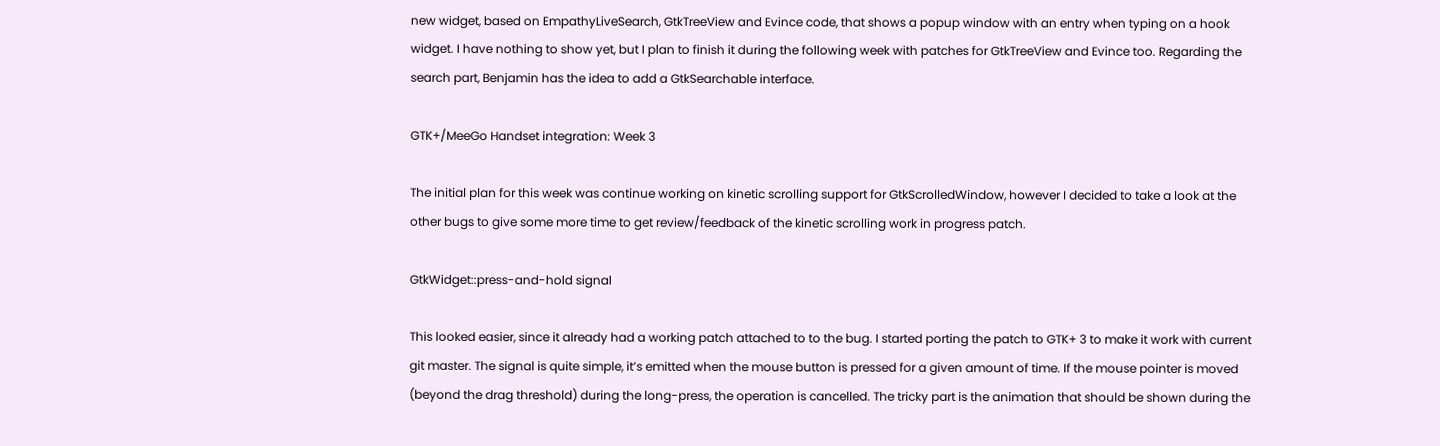new widget, based on EmpathyLiveSearch, GtkTreeView and Evince code, that shows a popup window with an entry when typing on a hook widget. I have nothing to show yet, but I plan to finish it during the following week with patches for GtkTreeView and Evince too. Regarding the search part, Benjamin has the idea to add a GtkSearchable interface.

GTK+/MeeGo Handset integration: Week 3

The initial plan for this week was continue working on kinetic scrolling support for GtkScrolledWindow, however I decided to take a look at the other bugs to give some more time to get review/feedback of the kinetic scrolling work in progress patch.

GtkWidget::press-and-hold signal

This looked easier, since it already had a working patch attached to to the bug. I started porting the patch to GTK+ 3 to make it work with current git master. The signal is quite simple, it’s emitted when the mouse button is pressed for a given amount of time. If the mouse pointer is moved (beyond the drag threshold) during the long-press, the operation is cancelled. The tricky part is the animation that should be shown during the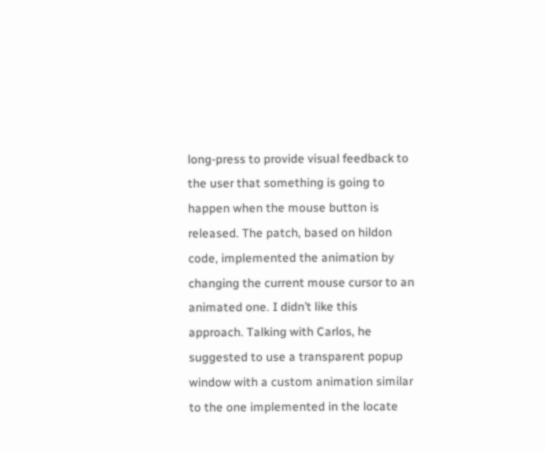long-press to provide visual feedback to the user that something is going to happen when the mouse button is released. The patch, based on hildon code, implemented the animation by changing the current mouse cursor to an animated one. I didn’t like this approach. Talking with Carlos, he suggested to use a transparent popup window with a custom animation similar to the one implemented in the locate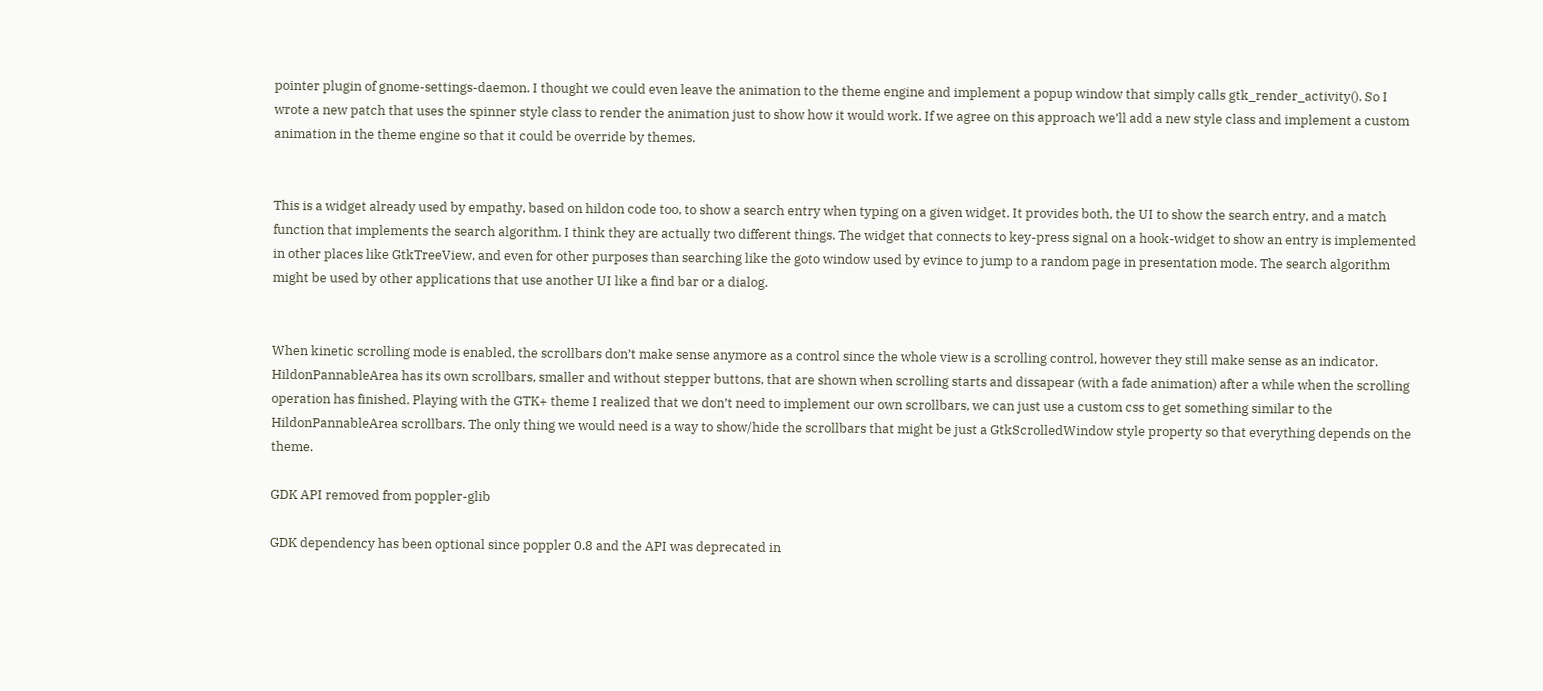pointer plugin of gnome-settings-daemon. I thought we could even leave the animation to the theme engine and implement a popup window that simply calls gtk_render_activity(). So I wrote a new patch that uses the spinner style class to render the animation just to show how it would work. If we agree on this approach we’ll add a new style class and implement a custom animation in the theme engine so that it could be override by themes.


This is a widget already used by empathy, based on hildon code too, to show a search entry when typing on a given widget. It provides both, the UI to show the search entry, and a match function that implements the search algorithm. I think they are actually two different things. The widget that connects to key-press signal on a hook-widget to show an entry is implemented in other places like GtkTreeView, and even for other purposes than searching like the goto window used by evince to jump to a random page in presentation mode. The search algorithm might be used by other applications that use another UI like a find bar or a dialog.


When kinetic scrolling mode is enabled, the scrollbars don’t make sense anymore as a control since the whole view is a scrolling control, however they still make sense as an indicator. HildonPannableArea has its own scrollbars, smaller and without stepper buttons, that are shown when scrolling starts and dissapear (with a fade animation) after a while when the scrolling operation has finished. Playing with the GTK+ theme I realized that we don’t need to implement our own scrollbars, we can just use a custom css to get something similar to the HildonPannableArea scrollbars. The only thing we would need is a way to show/hide the scrollbars that might be just a GtkScrolledWindow style property so that everything depends on the theme.

GDK API removed from poppler-glib

GDK dependency has been optional since poppler 0.8 and the API was deprecated in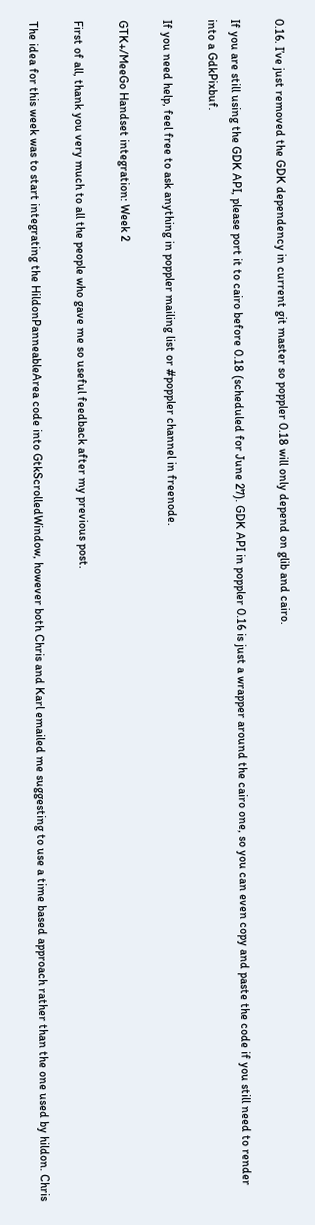0.16. I’ve just removed the GDK dependency in current git master so poppler 0.18 will only depend on glib and cairo.

If you are still using the GDK API, please port it to cairo before 0.18 (scheduled for June 27). GDK API in poppler 0.16 is just a wrapper around the cairo one, so you can even copy and paste the code if you still need to render into a GdkPixbuf.

If you need help, feel free to ask anything in poppler mailing list or #poppler channel in freenode.

GTK+/MeeGo Handset integration: Week 2

First of all, thank you very much to all the people who gave me so useful feedback after my previous post.

The idea for this week was to start integrating the HildonPanneableArea code into GtkScrolledWindow, however both Chris and Karl emailed me suggesting to use a time based approach rather than the one used by hildon. Chris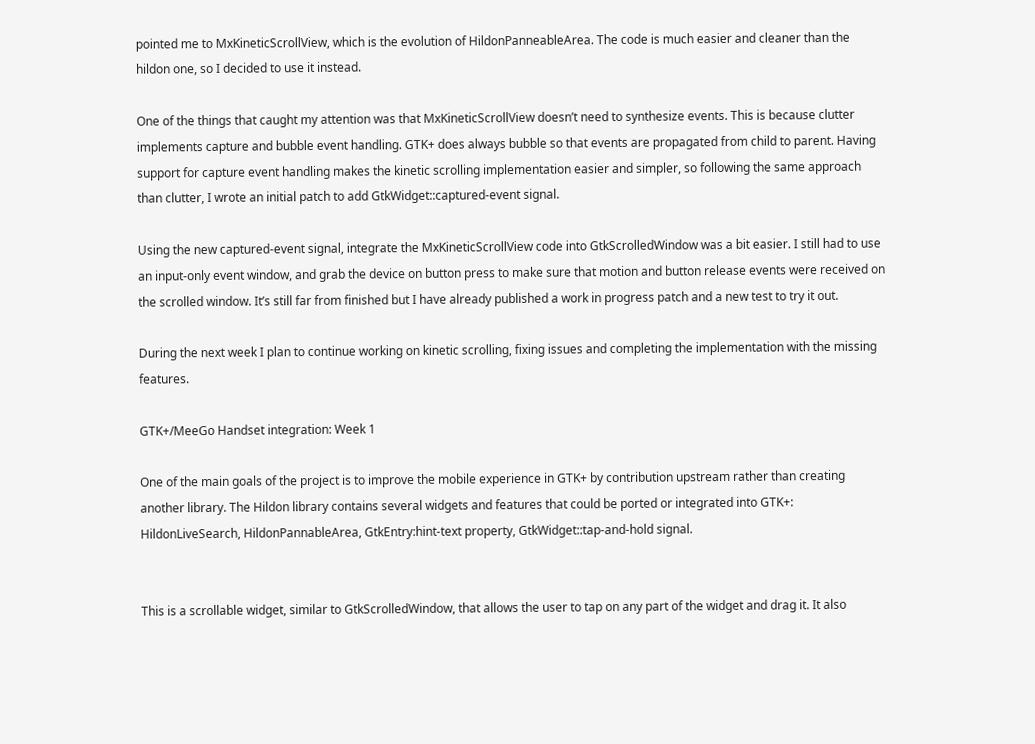pointed me to MxKineticScrollView, which is the evolution of HildonPanneableArea. The code is much easier and cleaner than the hildon one, so I decided to use it instead.

One of the things that caught my attention was that MxKineticScrollView doesn’t need to synthesize events. This is because clutter implements capture and bubble event handling. GTK+ does always bubble so that events are propagated from child to parent. Having support for capture event handling makes the kinetic scrolling implementation easier and simpler, so following the same approach than clutter, I wrote an initial patch to add GtkWidget::captured-event signal.

Using the new captured-event signal, integrate the MxKineticScrollView code into GtkScrolledWindow was a bit easier. I still had to use an input-only event window, and grab the device on button press to make sure that motion and button release events were received on the scrolled window. It’s still far from finished but I have already published a work in progress patch and a new test to try it out.

During the next week I plan to continue working on kinetic scrolling, fixing issues and completing the implementation with the missing features.

GTK+/MeeGo Handset integration: Week 1

One of the main goals of the project is to improve the mobile experience in GTK+ by contribution upstream rather than creating another library. The Hildon library contains several widgets and features that could be ported or integrated into GTK+: HildonLiveSearch, HildonPannableArea, GtkEntry:hint-text property, GtkWidget::tap-and-hold signal.


This is a scrollable widget, similar to GtkScrolledWindow, that allows the user to tap on any part of the widget and drag it. It also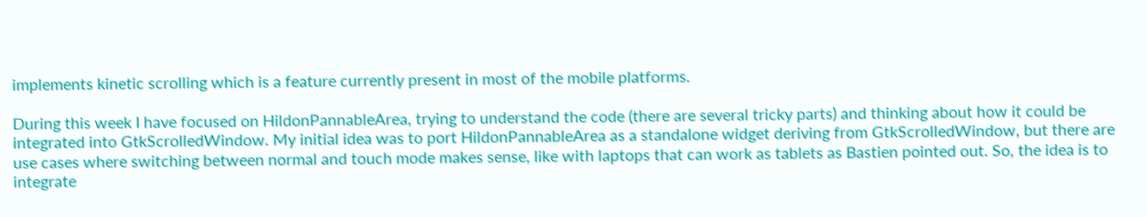implements kinetic scrolling which is a feature currently present in most of the mobile platforms.

During this week I have focused on HildonPannableArea, trying to understand the code (there are several tricky parts) and thinking about how it could be integrated into GtkScrolledWindow. My initial idea was to port HildonPannableArea as a standalone widget deriving from GtkScrolledWindow, but there are use cases where switching between normal and touch mode makes sense, like with laptops that can work as tablets as Bastien pointed out. So, the idea is to integrate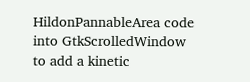HildonPannableArea code into GtkScrolledWindow to add a kinetic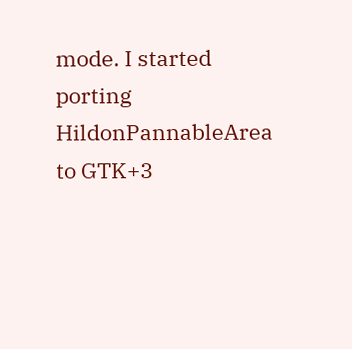mode. I started porting HildonPannableArea to GTK+3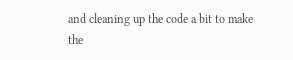and cleaning up the code a bit to make the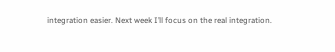integration easier. Next week I’ll focus on the real integration.